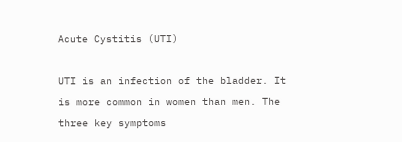Acute Cystitis (UTI)

UTI is an infection of the bladder. It is more common in women than men. The three key symptoms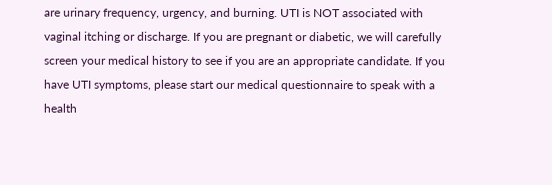are urinary frequency, urgency, and burning. UTI is NOT associated with vaginal itching or discharge. If you are pregnant or diabetic, we will carefully screen your medical history to see if you are an appropriate candidate. If you have UTI symptoms, please start our medical questionnaire to speak with a health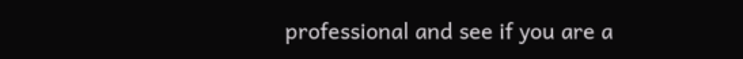professional and see if you are a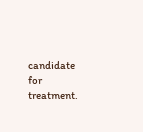candidate for treatment.